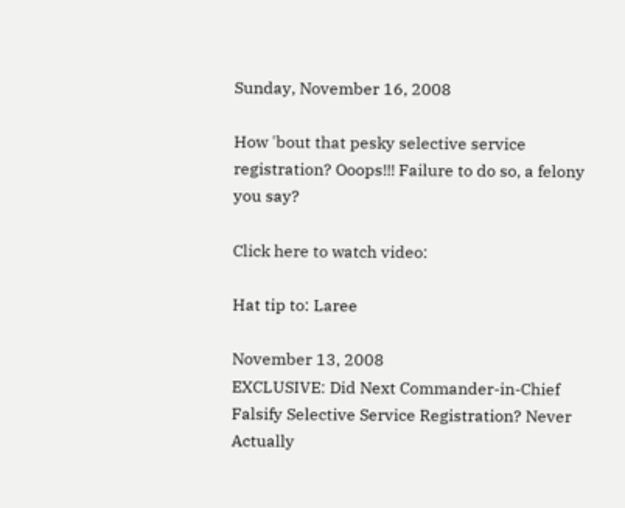Sunday, November 16, 2008

How 'bout that pesky selective service registration? Ooops!!! Failure to do so, a felony you say?

Click here to watch video:

Hat tip to: Laree

November 13, 2008
EXCLUSIVE: Did Next Commander-in-Chief Falsify Selective Service Registration? Never Actually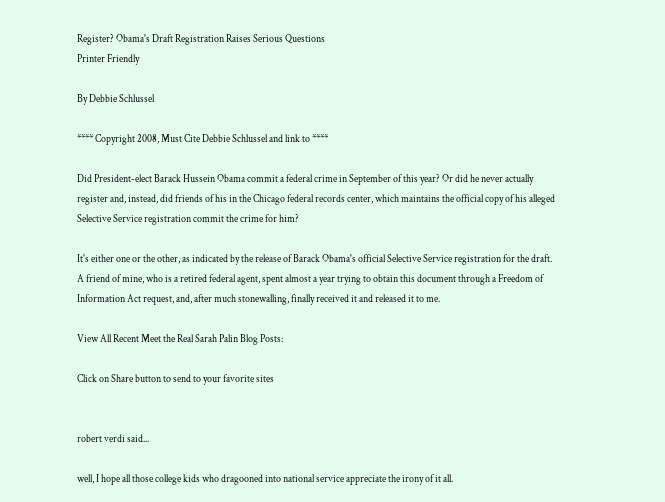Register? Obama's Draft Registration Raises Serious Questions
Printer Friendly

By Debbie Schlussel

**** Copyright 2008, Must Cite Debbie Schlussel and link to ****

Did President-elect Barack Hussein Obama commit a federal crime in September of this year? Or did he never actually register and, instead, did friends of his in the Chicago federal records center, which maintains the official copy of his alleged Selective Service registration commit the crime for him?

It's either one or the other, as indicated by the release of Barack Obama's official Selective Service registration for the draft. A friend of mine, who is a retired federal agent, spent almost a year trying to obtain this document through a Freedom of Information Act request, and, after much stonewalling, finally received it and released it to me.

View All Recent Meet the Real Sarah Palin Blog Posts:

Click on Share button to send to your favorite sites


robert verdi said...

well, I hope all those college kids who dragooned into national service appreciate the irony of it all.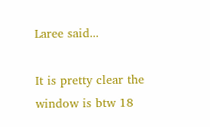Laree said...

It is pretty clear the window is btw 18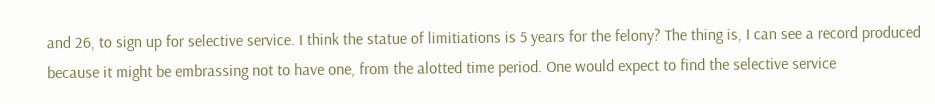and 26, to sign up for selective service. I think the statue of limitiations is 5 years for the felony? The thing is, I can see a record produced because it might be embrassing not to have one, from the alotted time period. One would expect to find the selective service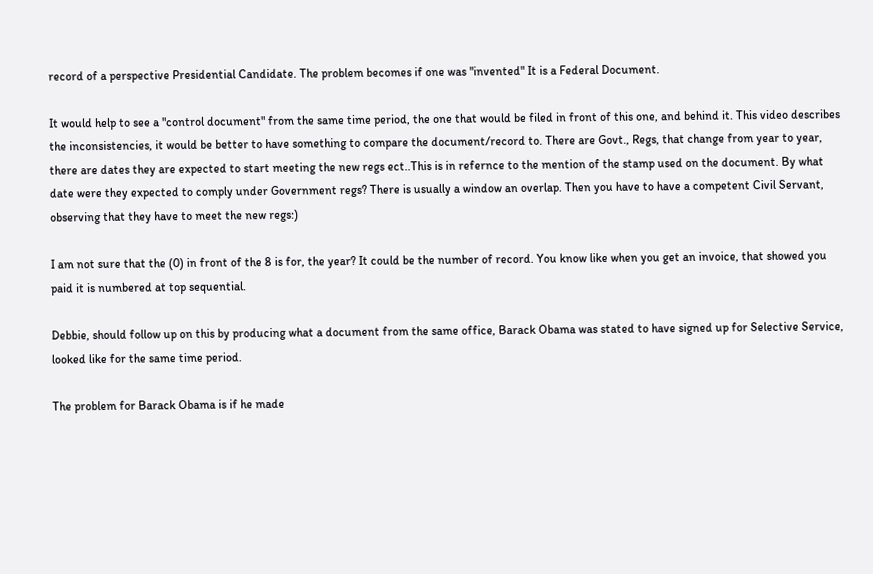record of a perspective Presidential Candidate. The problem becomes if one was "invented" It is a Federal Document.

It would help to see a "control document" from the same time period, the one that would be filed in front of this one, and behind it. This video describes the inconsistencies, it would be better to have something to compare the document/record to. There are Govt., Regs, that change from year to year, there are dates they are expected to start meeting the new regs ect..This is in refernce to the mention of the stamp used on the document. By what date were they expected to comply under Government regs? There is usually a window an overlap. Then you have to have a competent Civil Servant, observing that they have to meet the new regs:)

I am not sure that the (0) in front of the 8 is for, the year? It could be the number of record. You know like when you get an invoice, that showed you paid it is numbered at top sequential.

Debbie, should follow up on this by producing what a document from the same office, Barack Obama was stated to have signed up for Selective Service, looked like for the same time period.

The problem for Barack Obama is if he made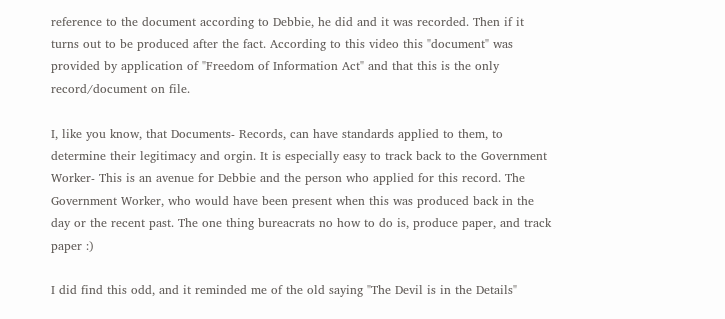reference to the document according to Debbie, he did and it was recorded. Then if it turns out to be produced after the fact. According to this video this "document" was provided by application of "Freedom of Information Act" and that this is the only record/document on file.

I, like you know, that Documents- Records, can have standards applied to them, to determine their legitimacy and orgin. It is especially easy to track back to the Government Worker- This is an avenue for Debbie and the person who applied for this record. The Government Worker, who would have been present when this was produced back in the day or the recent past. The one thing bureacrats no how to do is, produce paper, and track paper :)

I did find this odd, and it reminded me of the old saying "The Devil is in the Details"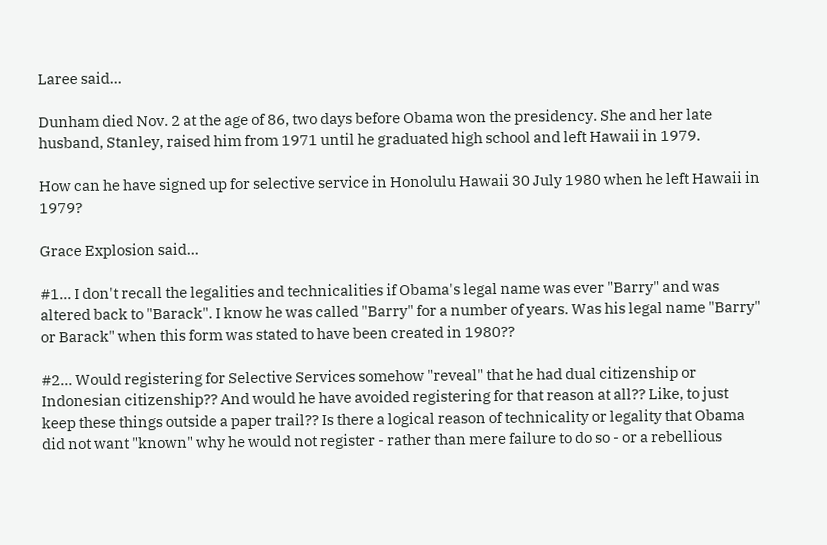Laree said...

Dunham died Nov. 2 at the age of 86, two days before Obama won the presidency. She and her late husband, Stanley, raised him from 1971 until he graduated high school and left Hawaii in 1979.

How can he have signed up for selective service in Honolulu Hawaii 30 July 1980 when he left Hawaii in 1979?

Grace Explosion said...

#1... I don't recall the legalities and technicalities if Obama's legal name was ever "Barry" and was altered back to "Barack". I know he was called "Barry" for a number of years. Was his legal name "Barry" or Barack" when this form was stated to have been created in 1980??

#2... Would registering for Selective Services somehow "reveal" that he had dual citizenship or Indonesian citizenship?? And would he have avoided registering for that reason at all?? Like, to just keep these things outside a paper trail?? Is there a logical reason of technicality or legality that Obama did not want "known" why he would not register - rather than mere failure to do so - or a rebellious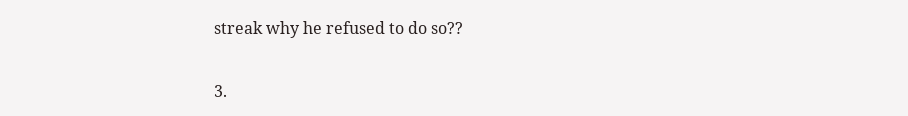streak why he refused to do so??

3.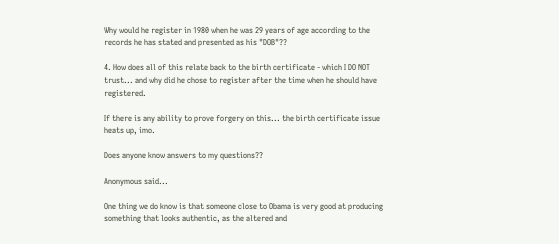Why would he register in 1980 when he was 29 years of age according to the records he has stated and presented as his "DOB"??

4. How does all of this relate back to the birth certificate - which I DO NOT trust... and why did he chose to register after the time when he should have registered.

If there is any ability to prove forgery on this... the birth certificate issue heats up, imo.

Does anyone know answers to my questions??

Anonymous said...

One thing we do know is that someone close to Obama is very good at producing something that looks authentic, as the altered and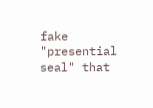fake "presential seal" that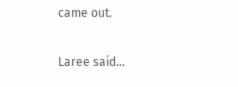came out.

Laree said...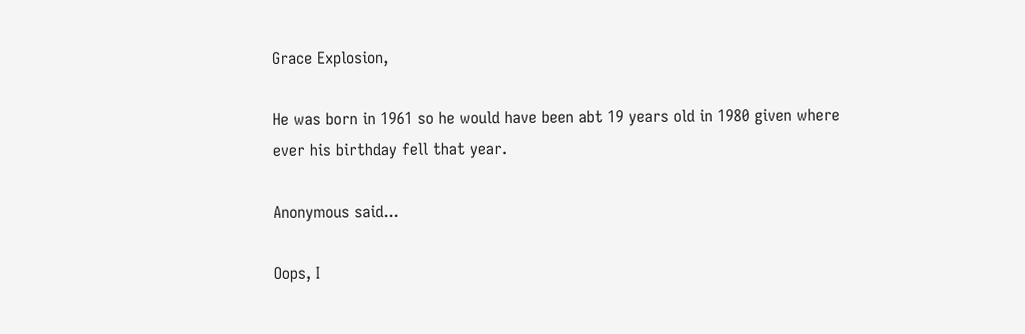Grace Explosion,

He was born in 1961 so he would have been abt 19 years old in 1980 given where ever his birthday fell that year.

Anonymous said...

Oops, I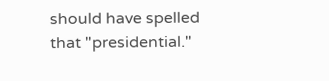should have spelled that "presidential."